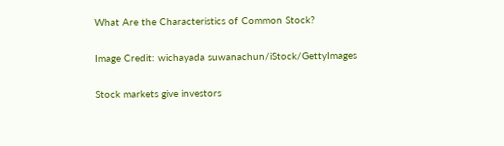What Are the Characteristics of Common Stock?

Image Credit: wichayada suwanachun/iStock/GettyImages

Stock markets give investors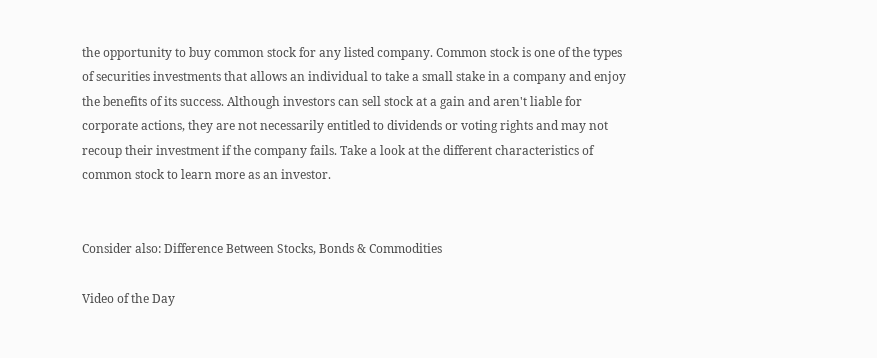the opportunity to buy common stock for any listed company. Common stock is one of the types of securities investments that allows an individual to take a small stake in a company and enjoy the benefits of its success. Although investors can sell stock at a gain and aren't liable for corporate actions, they are not necessarily entitled to dividends or voting rights and may not recoup their investment if the company fails. Take a look at the different characteristics of common stock to learn more as an investor.


Consider also: Difference Between Stocks, Bonds & Commodities

Video of the Day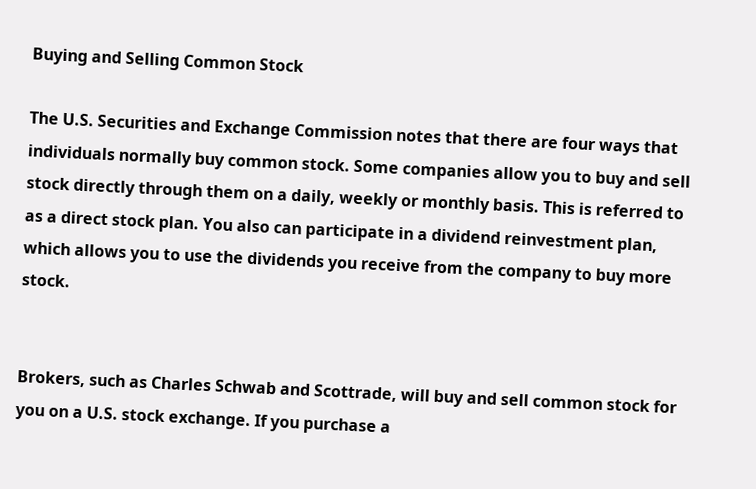Buying and Selling Common Stock

The U.S. Securities and Exchange Commission notes that there are four ways that individuals normally buy common stock. Some companies allow you to buy and sell stock directly through them on a daily, weekly or monthly basis. This is referred to as a direct stock plan. You also can participate in a dividend reinvestment plan, which allows you to use the dividends you receive from the company to buy more stock.


Brokers, such as Charles Schwab and Scottrade, will buy and sell common stock for you on a U.S. stock exchange. If you purchase a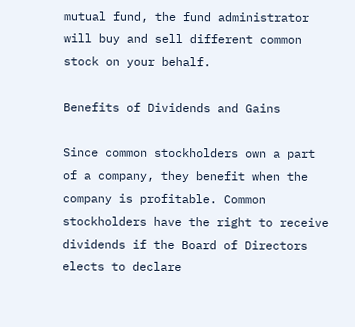mutual fund, the fund administrator will buy and sell different common stock on your behalf.

Benefits of Dividends and Gains

Since common stockholders own a part of a company, they benefit when the company is profitable. Common stockholders have the right to receive dividends if the Board of Directors elects to declare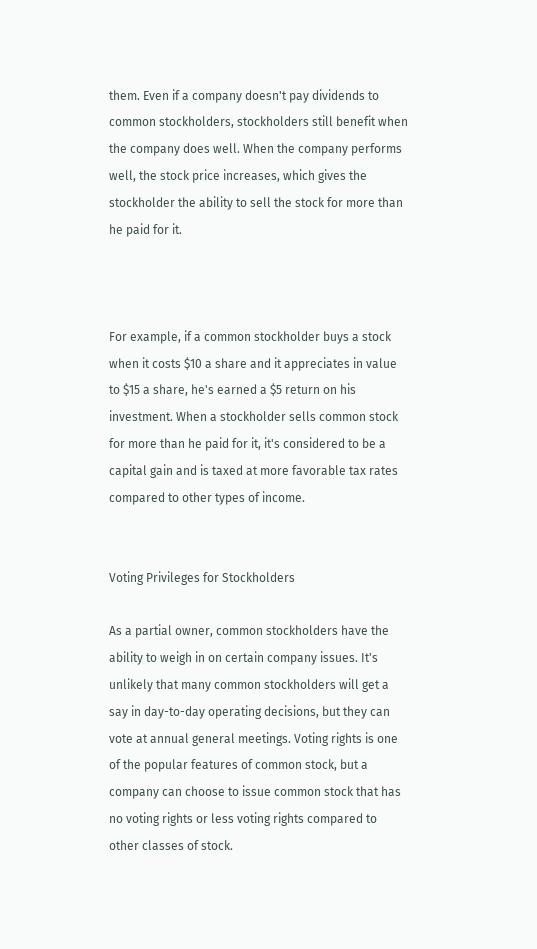them. Even if a company doesn't pay dividends to common stockholders, stockholders still benefit when the company does well. When the company performs well, the stock price increases, which gives the stockholder the ability to sell the stock for more than he paid for it.



For example, if a common stockholder buys a stock when it costs $10 a share and it appreciates in value to $15 a share, he's earned a $5 return on his investment. When a stockholder sells common stock for more than he paid for it, it's considered to be a capital gain and is taxed at more favorable tax rates compared to other types of income.


Voting Privileges for Stockholders

As a partial owner, common stockholders have the ability to weigh in on certain company issues. It's unlikely that many common stockholders will get a say in day-to-day operating decisions, but they can vote at annual general meetings. Voting rights is one of the popular features of common stock, but a company can choose to issue common stock that has no voting rights or less voting rights compared to other classes of stock.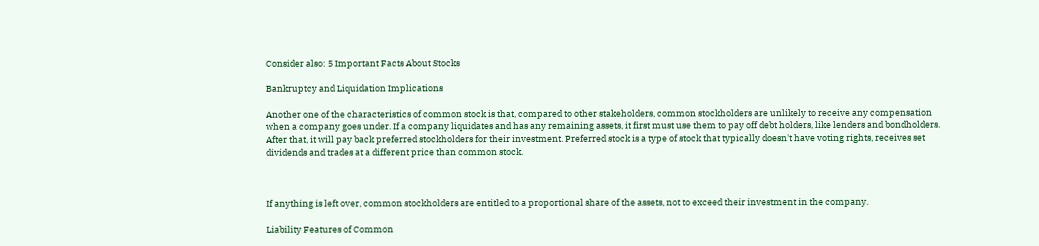Consider also: 5 Important Facts About Stocks

Bankruptcy and Liquidation Implications

Another one of the characteristics of common stock is that, compared to other stakeholders, common stockholders are unlikely to receive any compensation when a company goes under. If a company liquidates and has any remaining assets, it first must use them to pay off debt holders, like lenders and bondholders. After that, it will pay back preferred stockholders for their investment. Preferred stock is a type of stock that typically doesn't have voting rights, receives set dividends and trades at a different price than common stock.



If anything is left over, common stockholders are entitled to a proportional share of the assets, not to exceed their investment in the company.

Liability Features of Common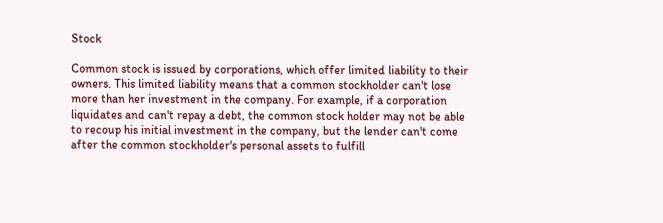Stock

Common stock is issued by corporations, which offer limited liability to their owners. This limited liability means that a common stockholder can't lose more than her investment in the company. For example, if a corporation liquidates and can't repay a debt, the common stock holder may not be able to recoup his initial investment in the company, but the lender can't come after the common stockholder's personal assets to fulfill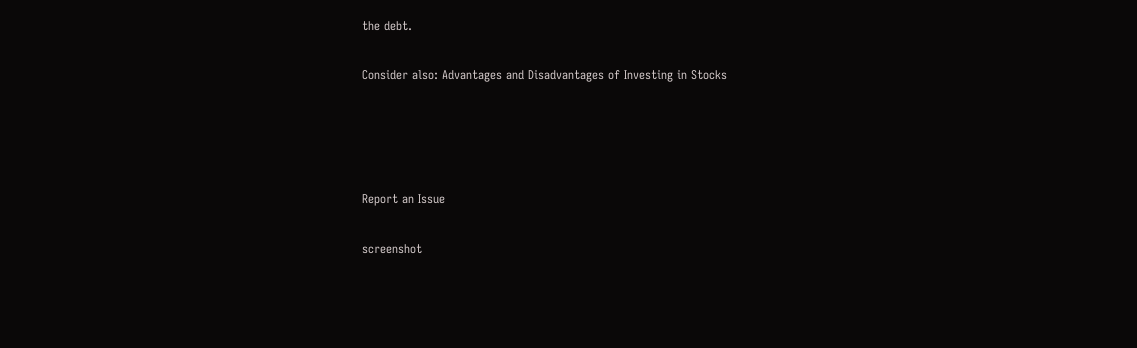the debt.

Consider also: Advantages and Disadvantages of Investing in Stocks




Report an Issue

screenshot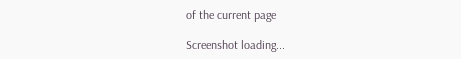of the current page

Screenshot loading...